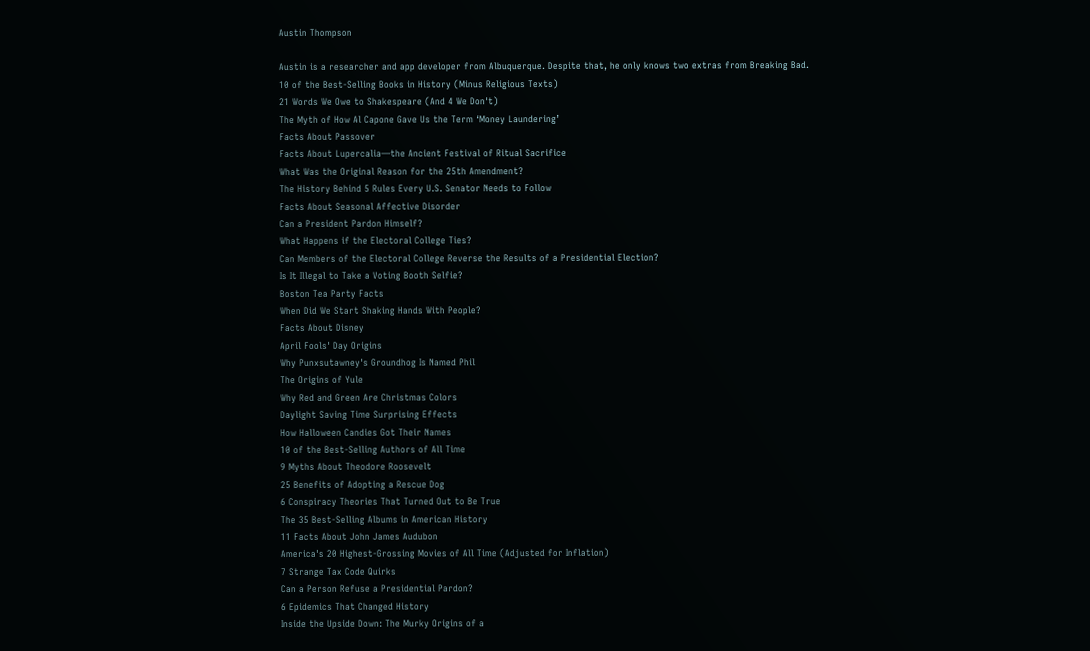Austin Thompson

Austin is a researcher and app developer from Albuquerque. Despite that, he only knows two extras from Breaking Bad.
10 of the Best-Selling Books in History (Minus Religious Texts)
21 Words We Owe to Shakespeare (And 4 We Don't)
The Myth of How Al Capone Gave Us the Term ‘Money Laundering’
Facts About Passover
Facts About Lupercalia—the Ancient Festival of Ritual Sacrifice
What Was the Original Reason for the 25th Amendment?
The History Behind 5 Rules Every U.S. Senator Needs to Follow
Facts About Seasonal Affective Disorder
Can a President Pardon Himself?
What Happens if the Electoral College Ties?
Can Members of the Electoral College Reverse the Results of a Presidential Election?
Is It Illegal to Take a Voting Booth Selfie?
Boston Tea Party Facts
When Did We Start Shaking Hands With People?
Facts About Disney
April Fools' Day Origins
Why Punxsutawney's Groundhog Is Named Phil
The Origins of Yule
Why Red and Green Are Christmas Colors
Daylight Saving Time Surprising Effects
How Halloween Candies Got Their Names
10 of the Best-Selling Authors of All Time
9 Myths About Theodore Roosevelt
25 Benefits of Adopting a Rescue Dog
6 Conspiracy Theories That Turned Out to Be True
The 35 Best-Selling Albums in American History
11 Facts About John James Audubon
America's 20 Highest-Grossing Movies of All Time (Adjusted for Inflation)
7 Strange Tax Code Quirks
Can a Person Refuse a Presidential Pardon?
6 Epidemics That Changed History
Inside the Upside Down: The Murky Origins of a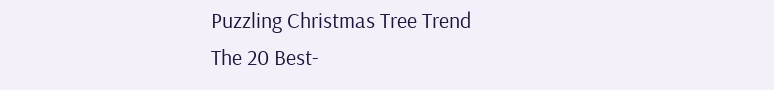Puzzling Christmas Tree Trend
The 20 Best-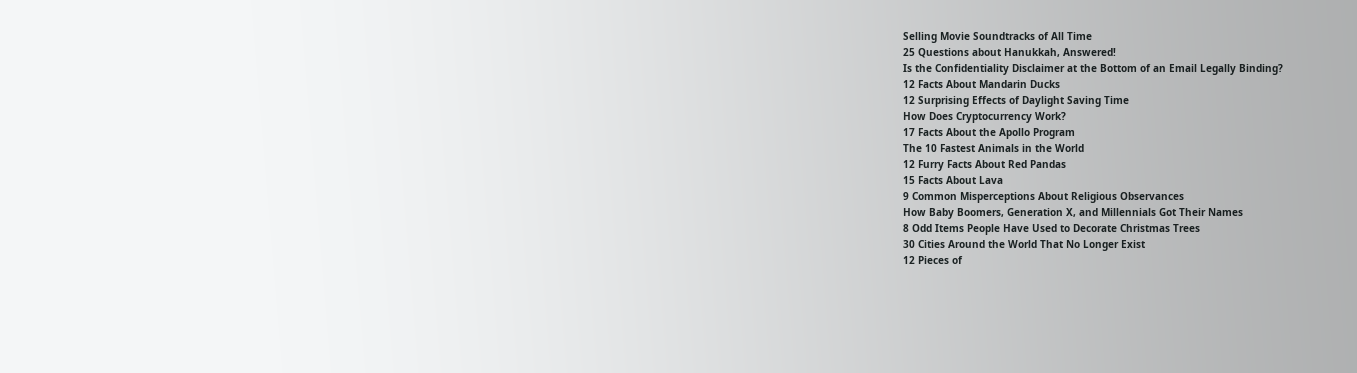Selling Movie Soundtracks of All Time
25 Questions about Hanukkah, Answered!
Is the Confidentiality Disclaimer at the Bottom of an Email Legally Binding?
12 Facts About Mandarin Ducks
12 Surprising Effects of Daylight Saving Time
How Does Cryptocurrency Work?
17 Facts About the Apollo Program
The 10 Fastest Animals in the World
12 Furry Facts About Red Pandas
15 Facts About Lava
9 Common Misperceptions About Religious Observances
How Baby Boomers, Generation X, and Millennials Got Their Names
8 Odd Items People Have Used to Decorate Christmas Trees
30 Cities Around the World That No Longer Exist
12 Pieces of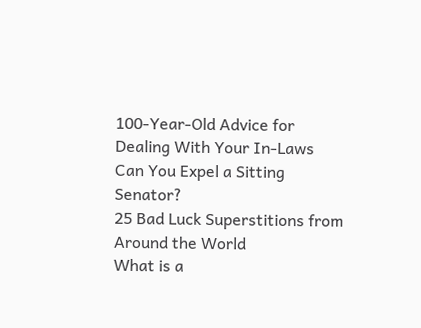100-Year-Old Advice for Dealing With Your In-Laws
Can You Expel a Sitting Senator?
25 Bad Luck Superstitions from Around the World
What is a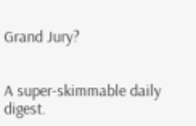Grand Jury?


A super-skimmable daily digest.